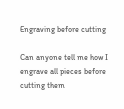Engraving before cutting

Can anyone tell me how I engrave all pieces before cutting them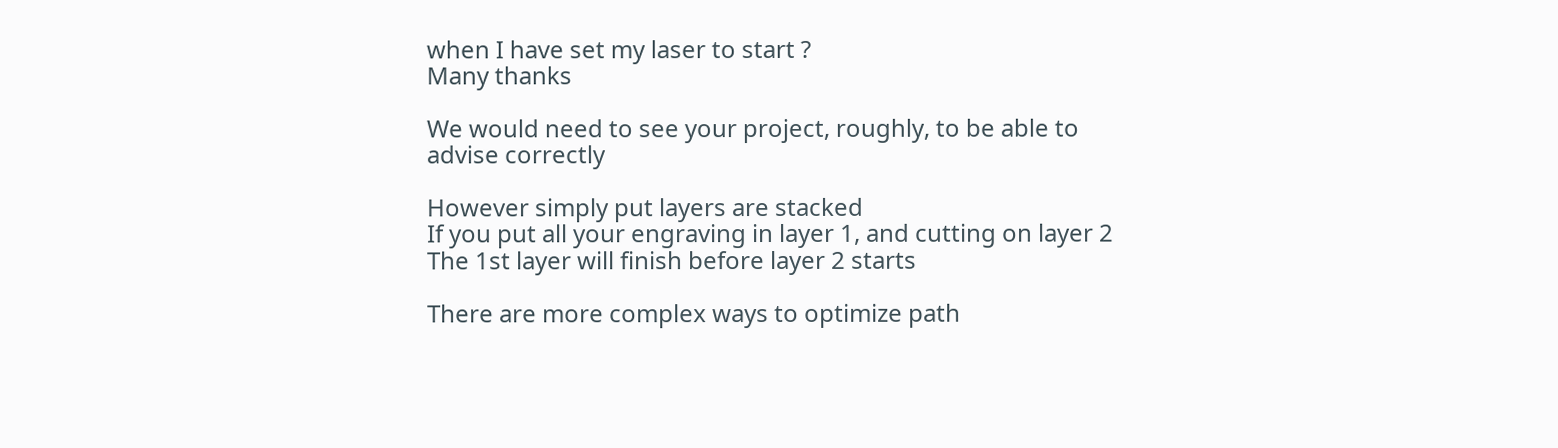when I have set my laser to start ?
Many thanks

We would need to see your project, roughly, to be able to advise correctly

However simply put layers are stacked
If you put all your engraving in layer 1, and cutting on layer 2
The 1st layer will finish before layer 2 starts

There are more complex ways to optimize path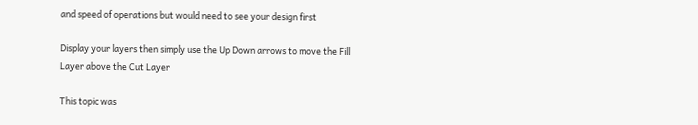and speed of operations but would need to see your design first

Display your layers then simply use the Up Down arrows to move the Fill Layer above the Cut Layer

This topic was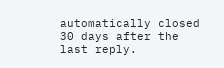automatically closed 30 days after the last reply.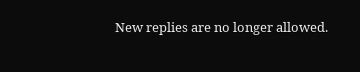New replies are no longer allowed.